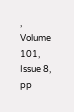, Volume 101, Issue 8, pp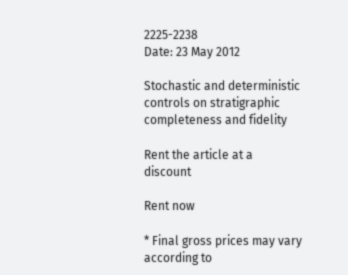2225-2238
Date: 23 May 2012

Stochastic and deterministic controls on stratigraphic completeness and fidelity

Rent the article at a discount

Rent now

* Final gross prices may vary according to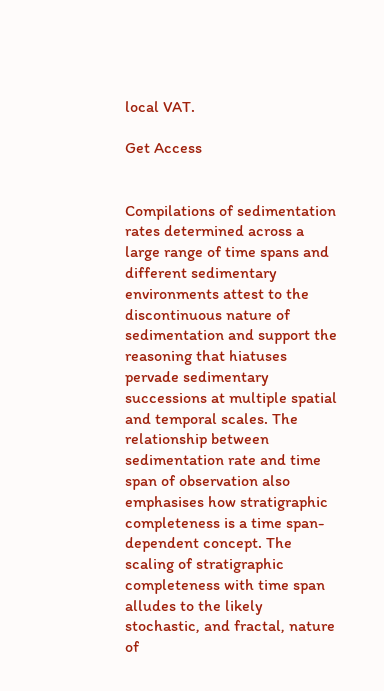local VAT.

Get Access


Compilations of sedimentation rates determined across a large range of time spans and different sedimentary environments attest to the discontinuous nature of sedimentation and support the reasoning that hiatuses pervade sedimentary successions at multiple spatial and temporal scales. The relationship between sedimentation rate and time span of observation also emphasises how stratigraphic completeness is a time span-dependent concept. The scaling of stratigraphic completeness with time span alludes to the likely stochastic, and fractal, nature of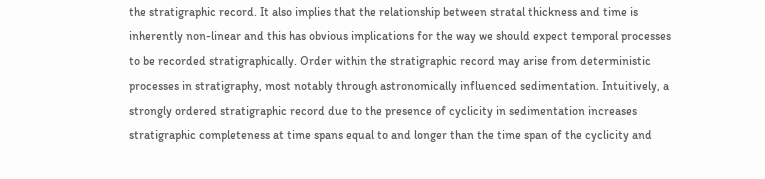the stratigraphic record. It also implies that the relationship between stratal thickness and time is inherently non-linear and this has obvious implications for the way we should expect temporal processes to be recorded stratigraphically. Order within the stratigraphic record may arise from deterministic processes in stratigraphy, most notably through astronomically influenced sedimentation. Intuitively, a strongly ordered stratigraphic record due to the presence of cyclicity in sedimentation increases stratigraphic completeness at time spans equal to and longer than the time span of the cyclicity and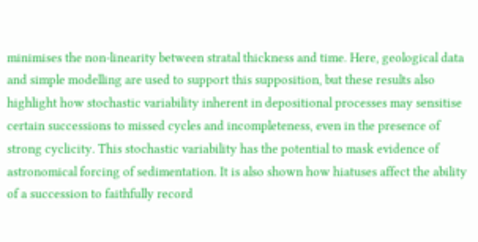minimises the non-linearity between stratal thickness and time. Here, geological data and simple modelling are used to support this supposition, but these results also highlight how stochastic variability inherent in depositional processes may sensitise certain successions to missed cycles and incompleteness, even in the presence of strong cyclicity. This stochastic variability has the potential to mask evidence of astronomical forcing of sedimentation. It is also shown how hiatuses affect the ability of a succession to faithfully record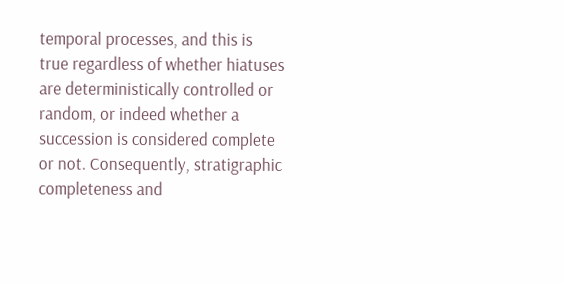temporal processes, and this is true regardless of whether hiatuses are deterministically controlled or random, or indeed whether a succession is considered complete or not. Consequently, stratigraphic completeness and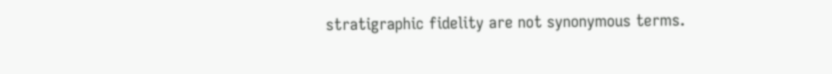stratigraphic fidelity are not synonymous terms.